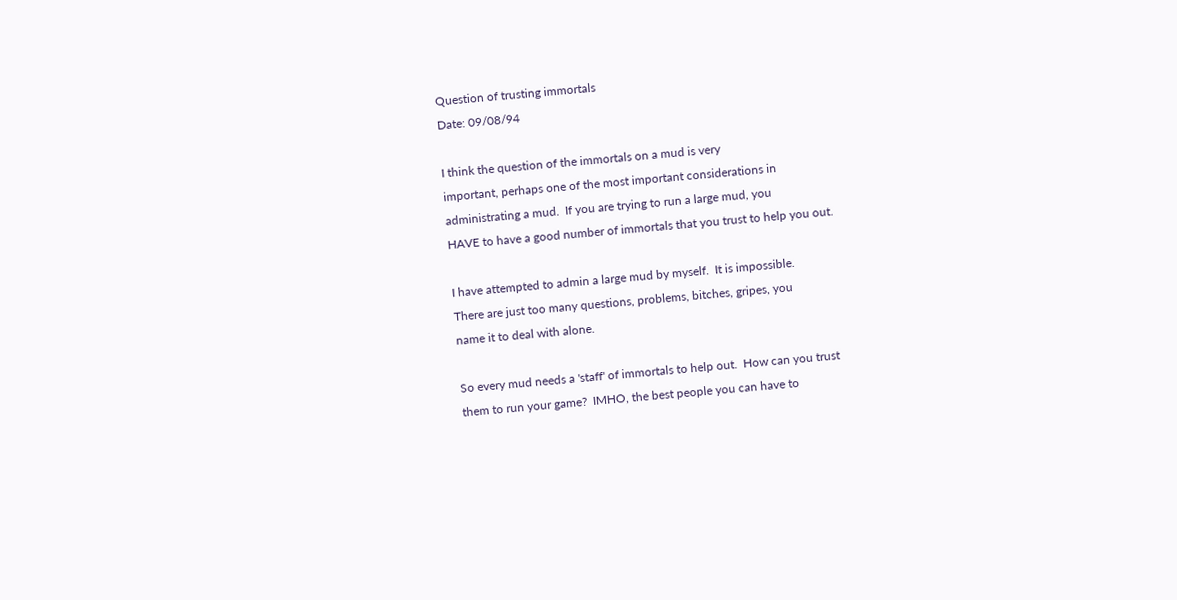Question of trusting immortals
Date: 09/08/94

I think the question of the immortals on a mud is very
important, perhaps one of the most important considerations in
administrating a mud.  If you are trying to run a large mud, you
HAVE to have a good number of immortals that you trust to help you out.

I have attempted to admin a large mud by myself.  It is impossible.
There are just too many questions, problems, bitches, gripes, you
name it to deal with alone.

So every mud needs a 'staff' of immortals to help out.  How can you trust
them to run your game?  IMHO, the best people you can have to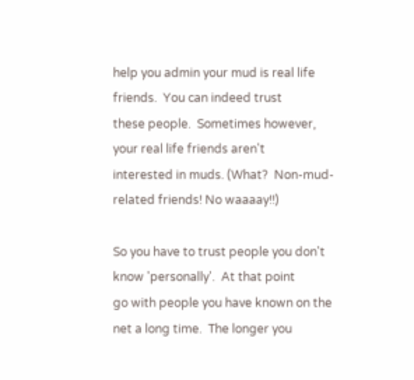help you admin your mud is real life friends.  You can indeed trust
these people.  Sometimes however, your real life friends aren't
interested in muds. (What?  Non-mud-related friends! No waaaay!!)

So you have to trust people you don't know 'personally'.  At that point
go with people you have known on the net a long time.  The longer you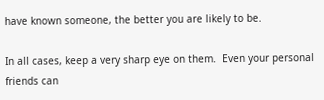have known someone, the better you are likely to be.

In all cases, keep a very sharp eye on them.  Even your personal friends can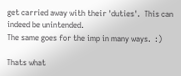get carried away with their 'duties'.  This can indeed be unintended.
The same goes for the imp in many ways.  :)

Thats what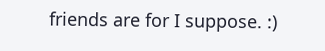friends are for I suppose. :)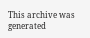This archive was generated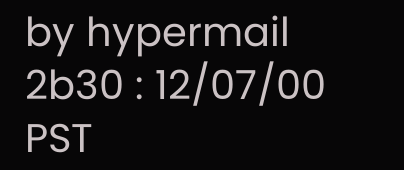by hypermail 2b30 : 12/07/00 PST